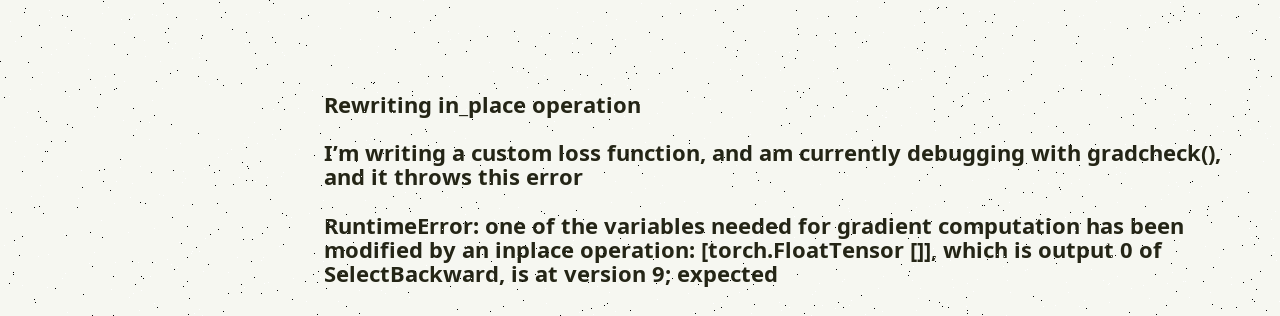Rewriting in_place operation

I’m writing a custom loss function, and am currently debugging with gradcheck(), and it throws this error

RuntimeError: one of the variables needed for gradient computation has been modified by an inplace operation: [torch.FloatTensor []], which is output 0 of SelectBackward, is at version 9; expected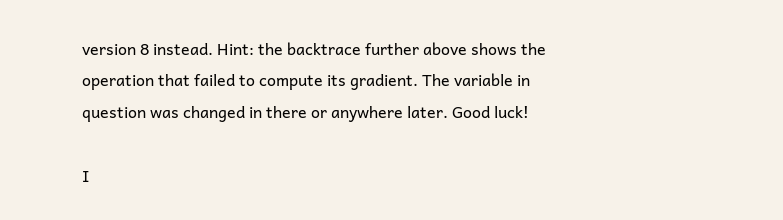version 8 instead. Hint: the backtrace further above shows the operation that failed to compute its gradient. The variable in question was changed in there or anywhere later. Good luck!

I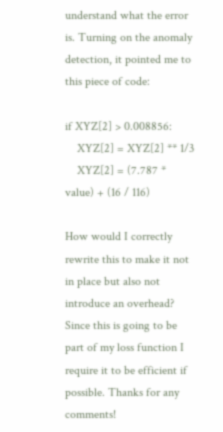understand what the error is. Turning on the anomaly detection, it pointed me to this piece of code:

if XYZ[2] > 0.008856:
    XYZ[2] = XYZ[2] ** 1/3
    XYZ[2] = (7.787 * value) + (16 / 116)

How would I correctly rewrite this to make it not in place but also not introduce an overhead? Since this is going to be part of my loss function I require it to be efficient if possible. Thanks for any comments!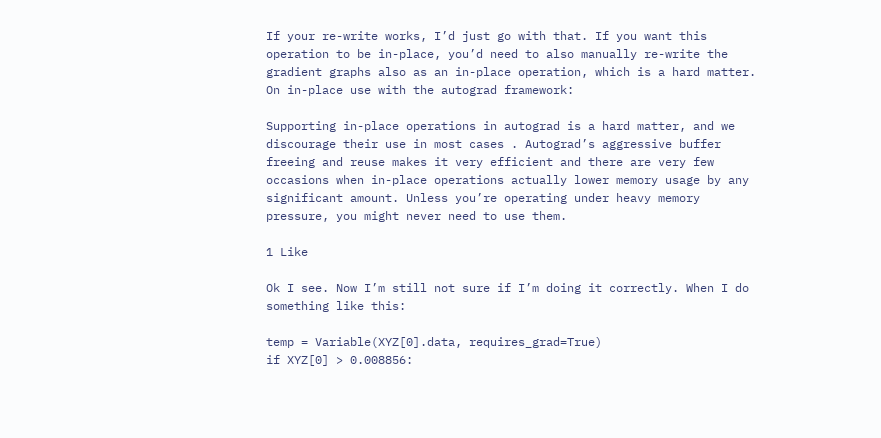If your re-write works, I’d just go with that. If you want this operation to be in-place, you’d need to also manually re-write the gradient graphs also as an in-place operation, which is a hard matter. On in-place use with the autograd framework:

Supporting in-place operations in autograd is a hard matter, and we discourage their use in most cases . Autograd’s aggressive buffer freeing and reuse makes it very efficient and there are very few occasions when in-place operations actually lower memory usage by any significant amount. Unless you’re operating under heavy memory pressure, you might never need to use them.

1 Like

Ok I see. Now I’m still not sure if I’m doing it correctly. When I do something like this:

temp = Variable(XYZ[0].data, requires_grad=True)
if XYZ[0] > 0.008856: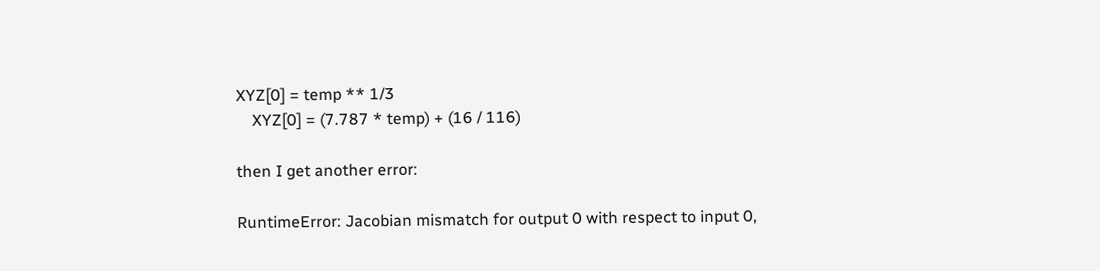XYZ[0] = temp ** 1/3
    XYZ[0] = (7.787 * temp) + (16 / 116)

then I get another error:

RuntimeError: Jacobian mismatch for output 0 with respect to input 0,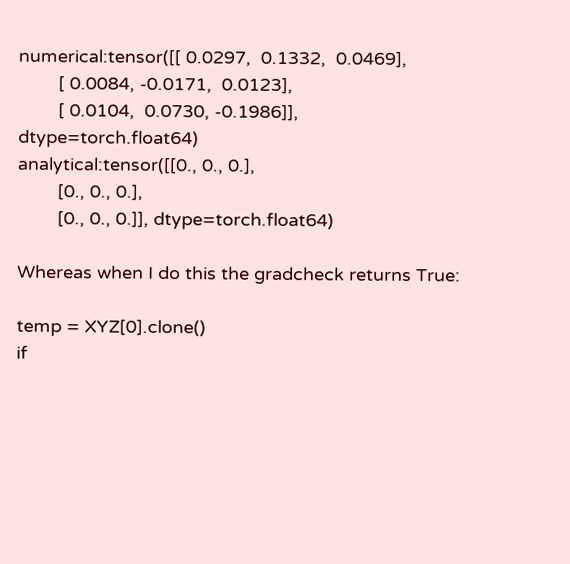numerical:tensor([[ 0.0297,  0.1332,  0.0469],
        [ 0.0084, -0.0171,  0.0123],
        [ 0.0104,  0.0730, -0.1986]], dtype=torch.float64)
analytical:tensor([[0., 0., 0.],
        [0., 0., 0.],
        [0., 0., 0.]], dtype=torch.float64)

Whereas when I do this the gradcheck returns True:

temp = XYZ[0].clone()
if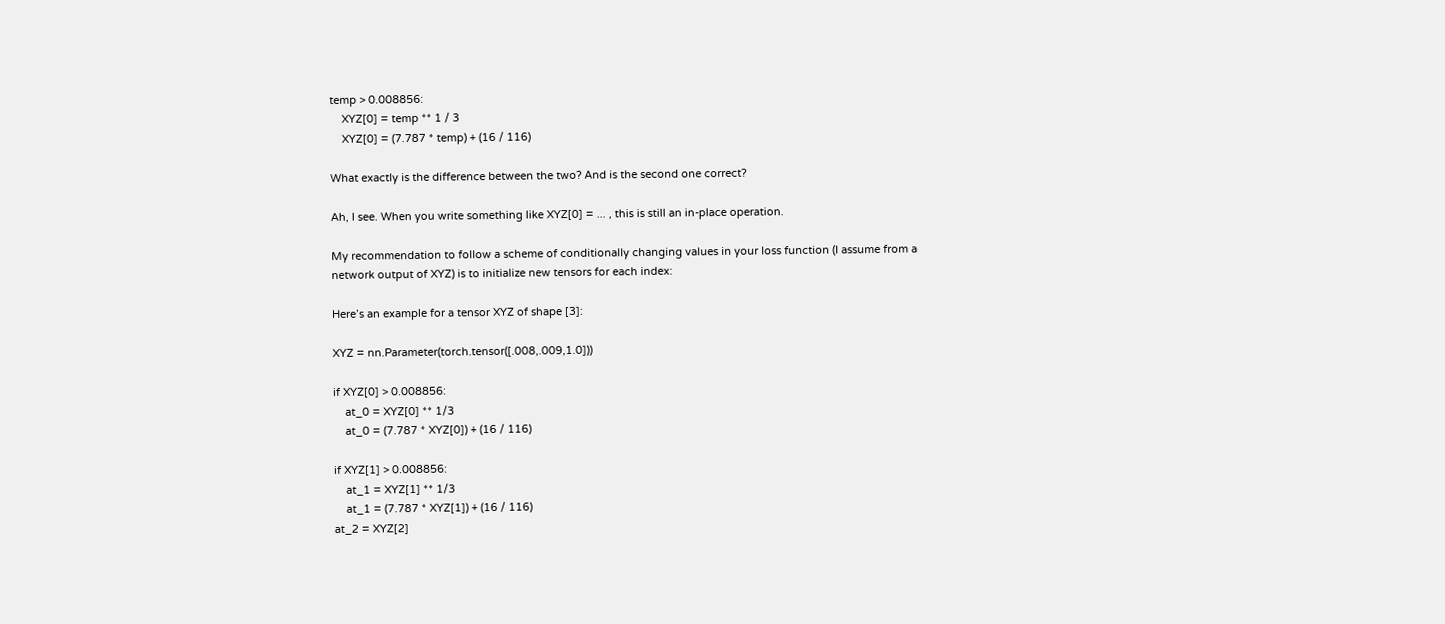temp > 0.008856:
    XYZ[0] = temp ** 1 / 3
    XYZ[0] = (7.787 * temp) + (16 / 116)

What exactly is the difference between the two? And is the second one correct?

Ah, I see. When you write something like XYZ[0] = ... , this is still an in-place operation.

My recommendation to follow a scheme of conditionally changing values in your loss function (I assume from a network output of XYZ) is to initialize new tensors for each index:

Here’s an example for a tensor XYZ of shape [3]:

XYZ = nn.Parameter(torch.tensor([.008,.009,1.0]))

if XYZ[0] > 0.008856:
    at_0 = XYZ[0] ** 1/3
    at_0 = (7.787 * XYZ[0]) + (16 / 116)

if XYZ[1] > 0.008856:
    at_1 = XYZ[1] ** 1/3
    at_1 = (7.787 * XYZ[1]) + (16 / 116)
at_2 = XYZ[2]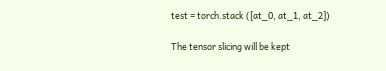test = torch.stack ([at_0, at_1, at_2])

The tensor slicing will be kept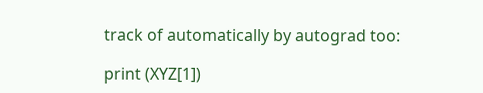track of automatically by autograd too:

print (XYZ[1])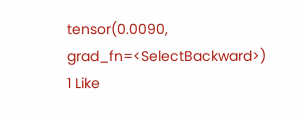tensor(0.0090, grad_fn=<SelectBackward>)
1 Like